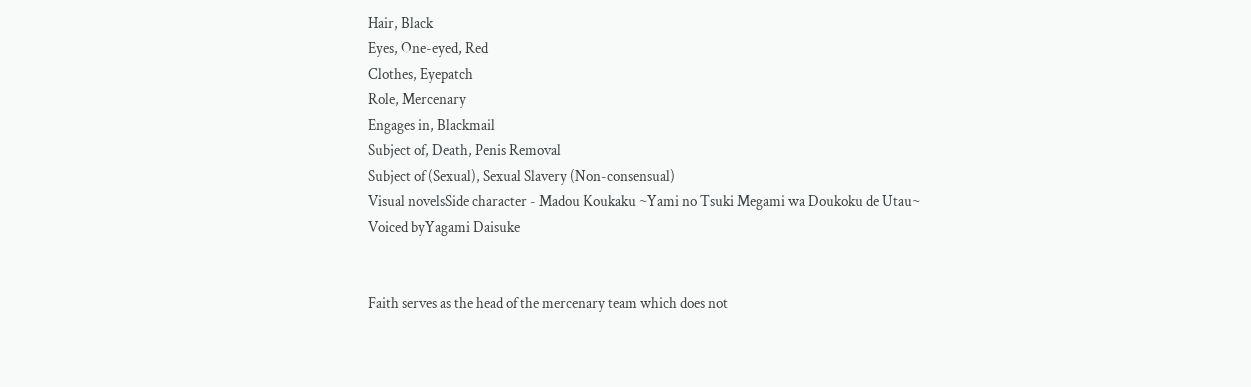Hair, Black
Eyes, One-eyed, Red
Clothes, Eyepatch
Role, Mercenary
Engages in, Blackmail
Subject of, Death, Penis Removal
Subject of (Sexual), Sexual Slavery (Non-consensual)
Visual novelsSide character - Madou Koukaku ~Yami no Tsuki Megami wa Doukoku de Utau~
Voiced byYagami Daisuke


Faith serves as the head of the mercenary team which does not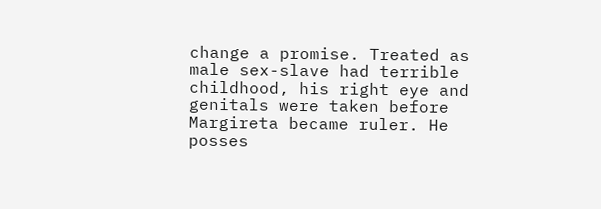change a promise. Treated as male sex-slave had terrible childhood, his right eye and genitals were taken before Margireta became ruler. He posses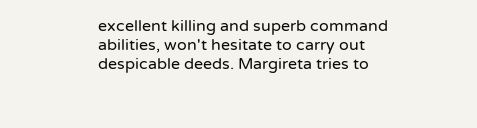excellent killing and superb command abilities, won't hesitate to carry out despicable deeds. Margireta tries to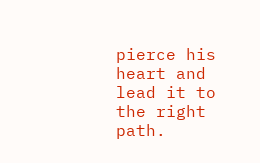pierce his heart and lead it to the right path.